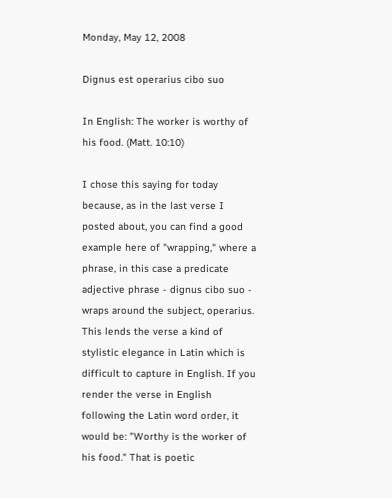Monday, May 12, 2008

Dignus est operarius cibo suo

In English: The worker is worthy of his food. (Matt. 10:10)

I chose this saying for today because, as in the last verse I posted about, you can find a good example here of "wrapping," where a phrase, in this case a predicate adjective phrase - dignus cibo suo - wraps around the subject, operarius. This lends the verse a kind of stylistic elegance in Latin which is difficult to capture in English. If you render the verse in English following the Latin word order, it would be: "Worthy is the worker of his food." That is poetic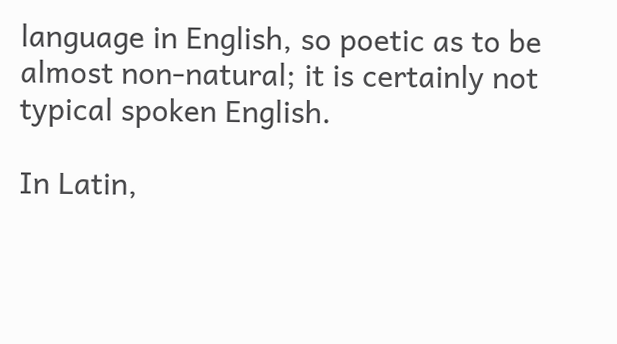language in English, so poetic as to be almost non-natural; it is certainly not typical spoken English.

In Latin,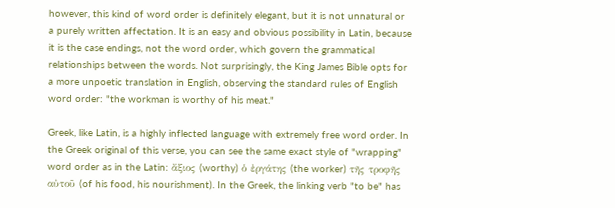however, this kind of word order is definitely elegant, but it is not unnatural or a purely written affectation. It is an easy and obvious possibility in Latin, because it is the case endings, not the word order, which govern the grammatical relationships between the words. Not surprisingly, the King James Bible opts for a more unpoetic translation in English, observing the standard rules of English word order: "the workman is worthy of his meat."

Greek, like Latin, is a highly inflected language with extremely free word order. In the Greek original of this verse, you can see the same exact style of "wrapping" word order as in the Latin: ἄξιος (worthy) ὁ ἐργάτης (the worker) τῆς τροφῆς αὐτοῦ (of his food, his nourishment). In the Greek, the linking verb "to be" has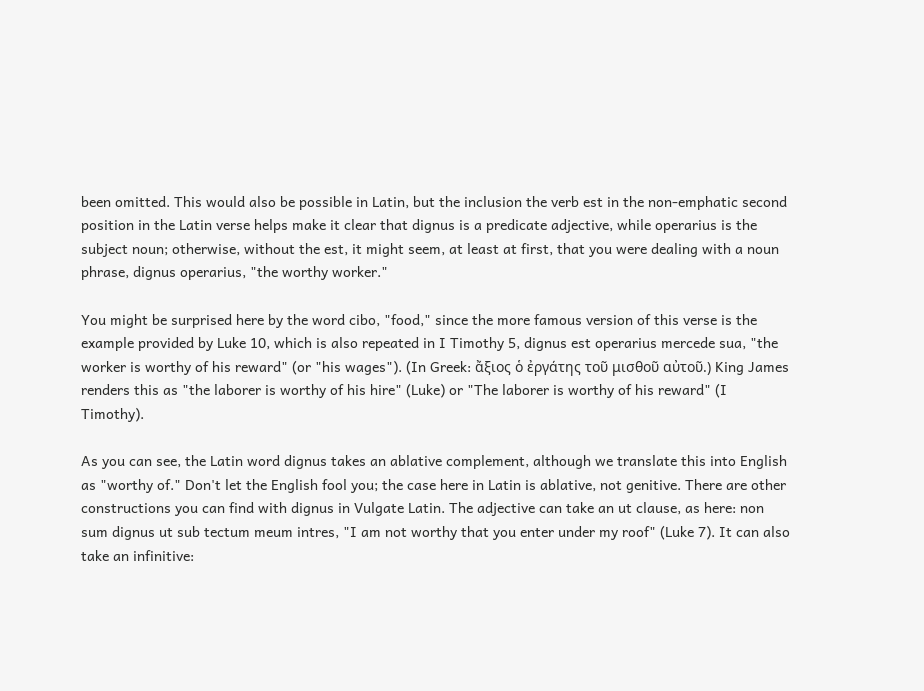been omitted. This would also be possible in Latin, but the inclusion the verb est in the non-emphatic second position in the Latin verse helps make it clear that dignus is a predicate adjective, while operarius is the subject noun; otherwise, without the est, it might seem, at least at first, that you were dealing with a noun phrase, dignus operarius, "the worthy worker."

You might be surprised here by the word cibo, "food," since the more famous version of this verse is the example provided by Luke 10, which is also repeated in I Timothy 5, dignus est operarius mercede sua, "the worker is worthy of his reward" (or "his wages"). (In Greek: ἄξιος ὁ ἐργάτης τοῦ μισθοῦ αὐτοῦ.) King James renders this as "the laborer is worthy of his hire" (Luke) or "The laborer is worthy of his reward" (I Timothy).

As you can see, the Latin word dignus takes an ablative complement, although we translate this into English as "worthy of." Don't let the English fool you; the case here in Latin is ablative, not genitive. There are other constructions you can find with dignus in Vulgate Latin. The adjective can take an ut clause, as here: non sum dignus ut sub tectum meum intres, "I am not worthy that you enter under my roof" (Luke 7). It can also take an infinitive: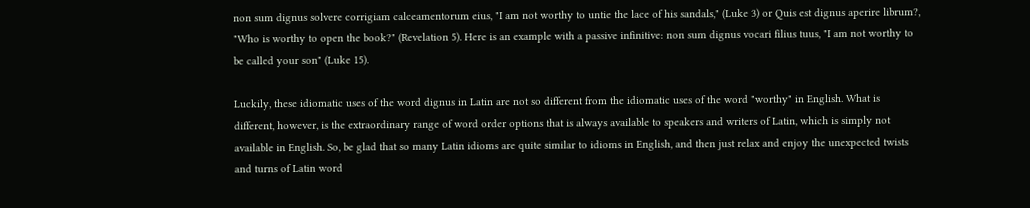non sum dignus solvere corrigiam calceamentorum eius, "I am not worthy to untie the lace of his sandals," (Luke 3) or Quis est dignus aperire librum?, "Who is worthy to open the book?" (Revelation 5). Here is an example with a passive infinitive: non sum dignus vocari filius tuus, "I am not worthy to be called your son" (Luke 15).

Luckily, these idiomatic uses of the word dignus in Latin are not so different from the idiomatic uses of the word "worthy" in English. What is different, however, is the extraordinary range of word order options that is always available to speakers and writers of Latin, which is simply not available in English. So, be glad that so many Latin idioms are quite similar to idioms in English, and then just relax and enjoy the unexpected twists and turns of Latin word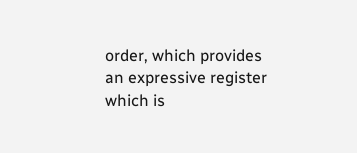order, which provides an expressive register which is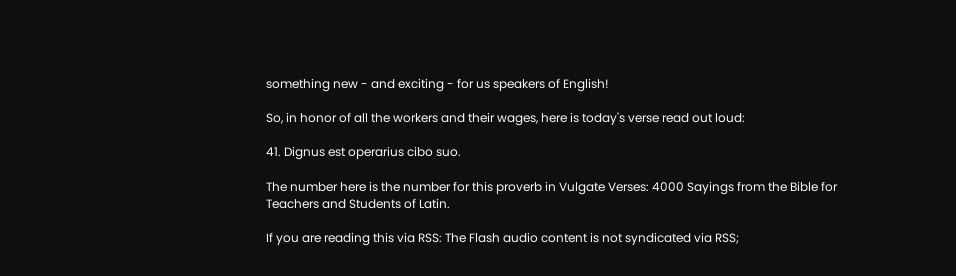something new - and exciting - for us speakers of English!

So, in honor of all the workers and their wages, here is today's verse read out loud:

41. Dignus est operarius cibo suo.

The number here is the number for this proverb in Vulgate Verses: 4000 Sayings from the Bible for Teachers and Students of Latin.

If you are reading this via RSS: The Flash audio content is not syndicated via RSS;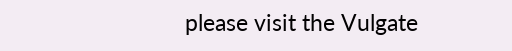please visit the Vulgate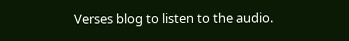Verses blog to listen to the audio.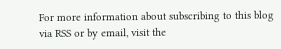For more information about subscribing to this blog via RSS or by email, visit the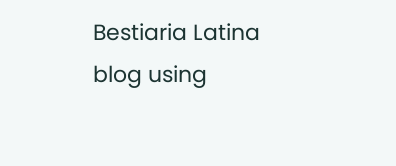Bestiaria Latina blog using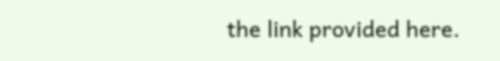the link provided here.